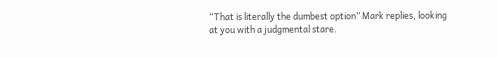“That is literally the dumbest option” Mark replies, looking at you with a judgmental stare.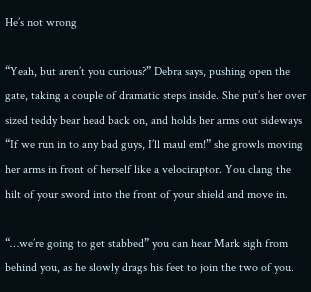He’s not wrong

“Yeah, but aren’t you curious?” Debra says, pushing open the gate, taking a couple of dramatic steps inside. She put’s her over sized teddy bear head back on, and holds her arms out sideways “If we run in to any bad guys, I’ll maul em!” she growls moving her arms in front of herself like a velociraptor. You clang the hilt of your sword into the front of your shield and move in.

“…we’re going to get stabbed” you can hear Mark sigh from behind you, as he slowly drags his feet to join the two of you.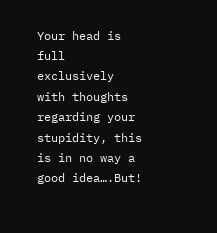Your head is full exclusively with thoughts regarding your stupidity, this is in no way a good idea….But!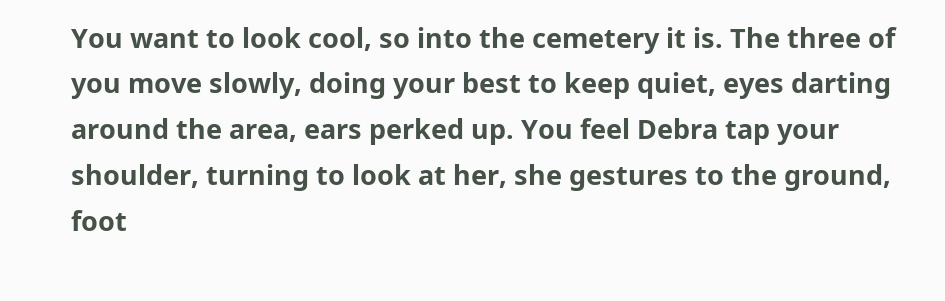You want to look cool, so into the cemetery it is. The three of you move slowly, doing your best to keep quiet, eyes darting around the area, ears perked up. You feel Debra tap your shoulder, turning to look at her, she gestures to the ground, foot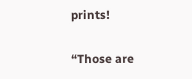prints!

“Those are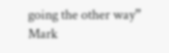going the other way” Mark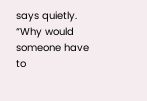says quietly. “Why would someone have to